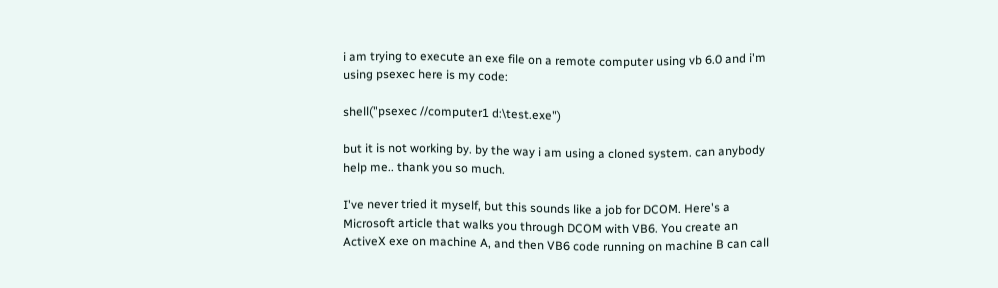i am trying to execute an exe file on a remote computer using vb 6.0 and i'm using psexec here is my code:

shell("psexec //computer1 d:\test.exe")

but it is not working by. by the way i am using a cloned system. can anybody help me.. thank you so much.

I've never tried it myself, but this sounds like a job for DCOM. Here's a Microsoft article that walks you through DCOM with VB6. You create an ActiveX exe on machine A, and then VB6 code running on machine B can call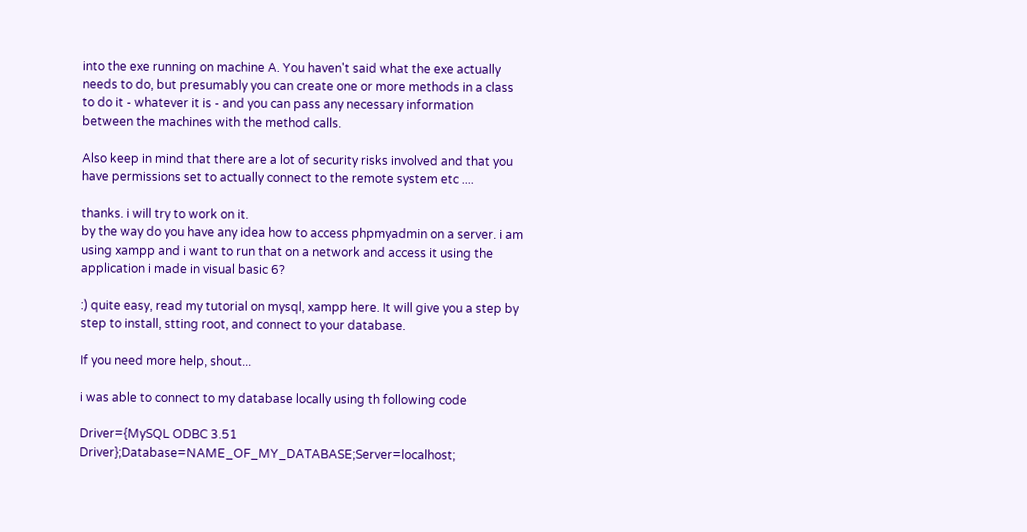into the exe running on machine A. You haven't said what the exe actually needs to do, but presumably you can create one or more methods in a class to do it - whatever it is - and you can pass any necessary information between the machines with the method calls.

Also keep in mind that there are a lot of security risks involved and that you have permissions set to actually connect to the remote system etc ....

thanks. i will try to work on it.
by the way do you have any idea how to access phpmyadmin on a server. i am using xampp and i want to run that on a network and access it using the application i made in visual basic 6?

:) quite easy, read my tutorial on mysql, xampp here. It will give you a step by step to install, stting root, and connect to your database.

If you need more help, shout...

i was able to connect to my database locally using th following code

Driver={MySQL ODBC 3.51 Driver};Database=NAME_OF_MY_DATABASE;Server=localhost;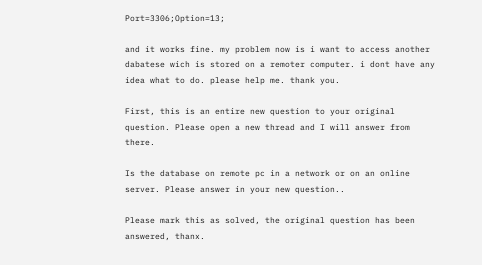Port=3306;Option=13;

and it works fine. my problem now is i want to access another dabatese wich is stored on a remoter computer. i dont have any idea what to do. please help me. thank you.

First, this is an entire new question to your original question. Please open a new thread and I will answer from there.

Is the database on remote pc in a network or on an online server. Please answer in your new question..

Please mark this as solved, the original question has been answered, thanx.